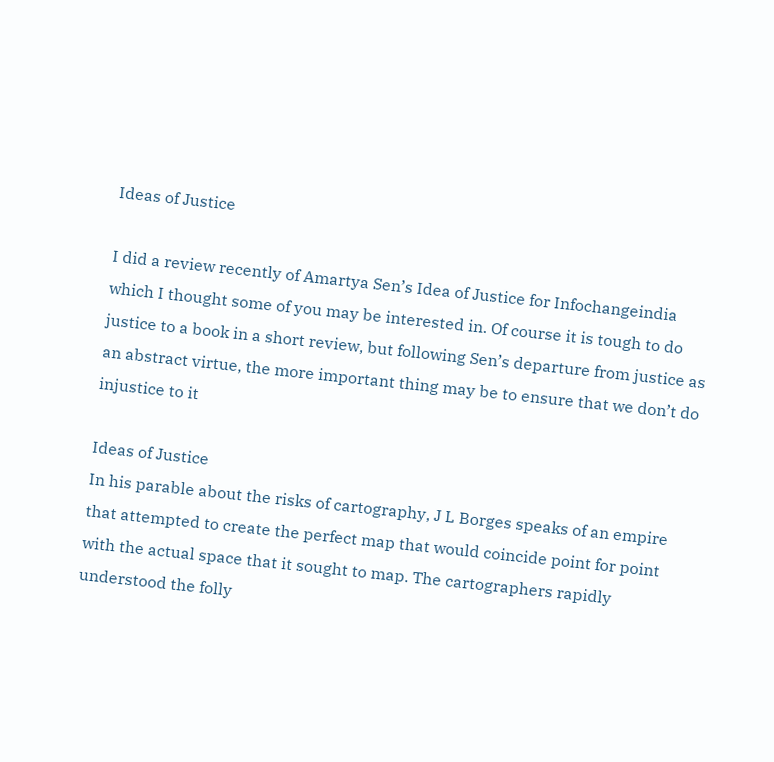Ideas of Justice

I did a review recently of Amartya Sen’s Idea of Justice for Infochangeindia which I thought some of you may be interested in. Of course it is tough to do justice to a book in a short review, but following Sen’s departure from justice as an abstract virtue, the more important thing may be to ensure that we don’t do injustice to it

Ideas of Justice
In his parable about the risks of cartography, J L Borges speaks of an empire that attempted to create the perfect map that would coincide point for point with the actual space that it sought to map. The cartographers rapidly understood the folly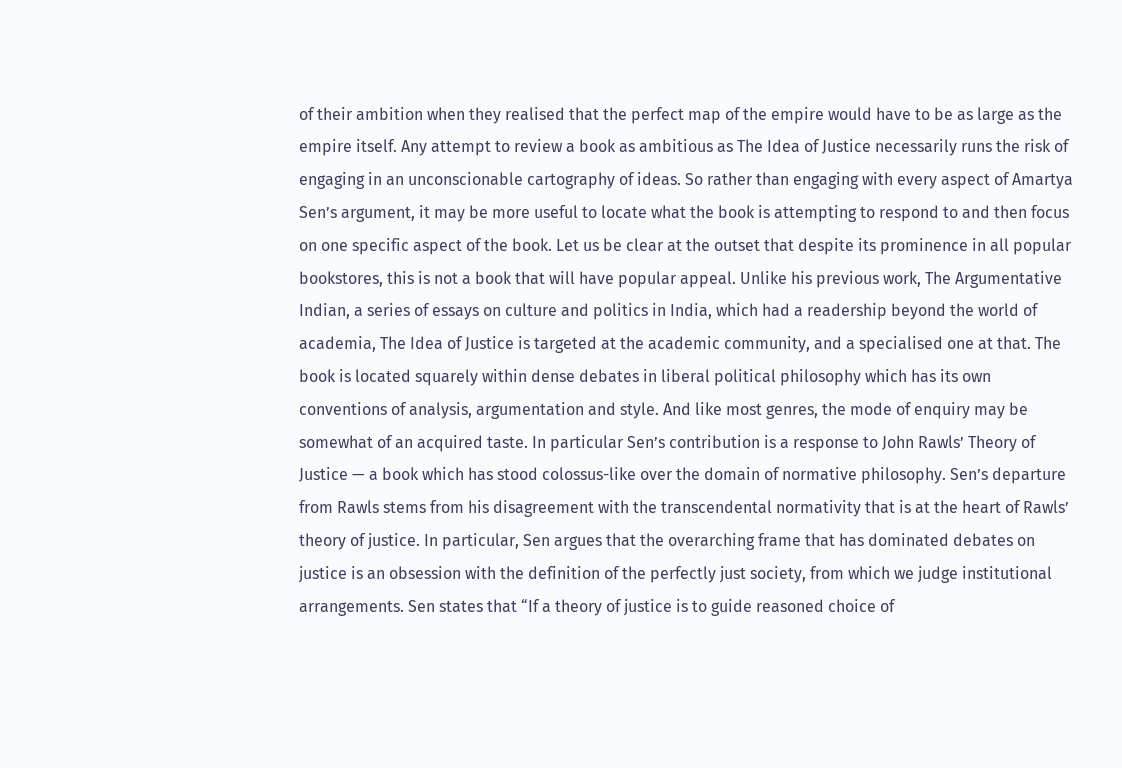of their ambition when they realised that the perfect map of the empire would have to be as large as the empire itself. Any attempt to review a book as ambitious as The Idea of Justice necessarily runs the risk of engaging in an unconscionable cartography of ideas. So rather than engaging with every aspect of Amartya Sen’s argument, it may be more useful to locate what the book is attempting to respond to and then focus on one specific aspect of the book. Let us be clear at the outset that despite its prominence in all popular bookstores, this is not a book that will have popular appeal. Unlike his previous work, The Argumentative Indian, a series of essays on culture and politics in India, which had a readership beyond the world of academia, The Idea of Justice is targeted at the academic community, and a specialised one at that. The book is located squarely within dense debates in liberal political philosophy which has its own conventions of analysis, argumentation and style. And like most genres, the mode of enquiry may be somewhat of an acquired taste. In particular Sen’s contribution is a response to John Rawls’ Theory of Justice — a book which has stood colossus-like over the domain of normative philosophy. Sen’s departure from Rawls stems from his disagreement with the transcendental normativity that is at the heart of Rawls’ theory of justice. In particular, Sen argues that the overarching frame that has dominated debates on justice is an obsession with the definition of the perfectly just society, from which we judge institutional arrangements. Sen states that “If a theory of justice is to guide reasoned choice of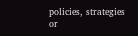policies, strategies or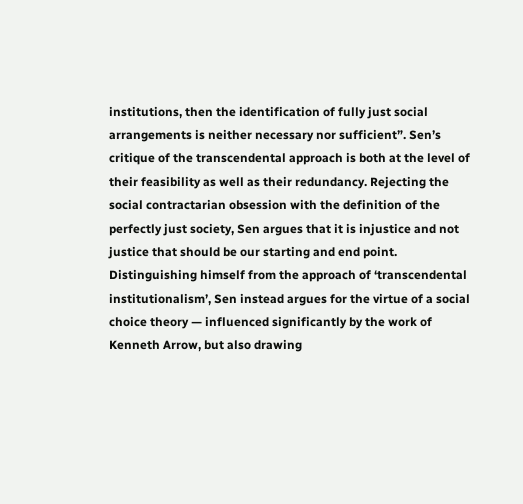institutions, then the identification of fully just social arrangements is neither necessary nor sufficient”. Sen’s critique of the transcendental approach is both at the level of their feasibility as well as their redundancy. Rejecting the social contractarian obsession with the definition of the perfectly just society, Sen argues that it is injustice and not justice that should be our starting and end point. Distinguishing himself from the approach of ‘transcendental institutionalism’, Sen instead argues for the virtue of a social choice theory — influenced significantly by the work of Kenneth Arrow, but also drawing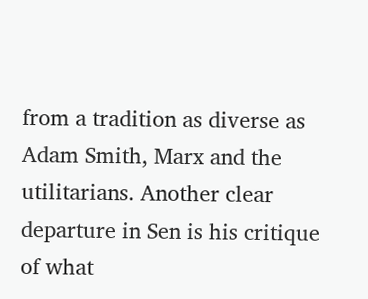from a tradition as diverse as Adam Smith, Marx and the utilitarians. Another clear departure in Sen is his critique of what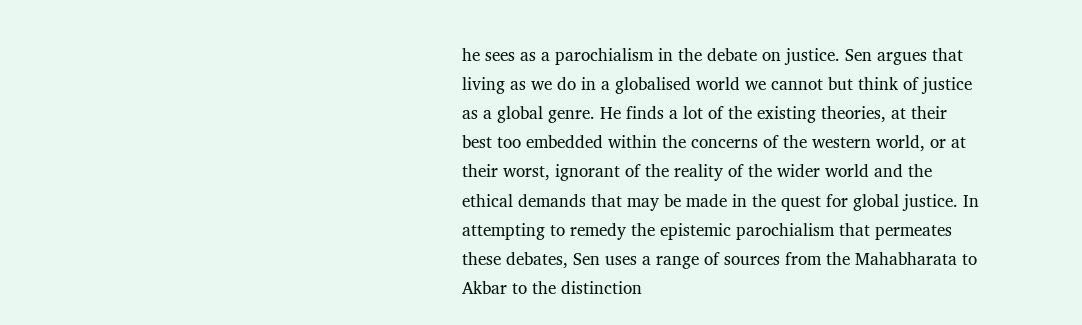he sees as a parochialism in the debate on justice. Sen argues that living as we do in a globalised world we cannot but think of justice as a global genre. He finds a lot of the existing theories, at their best too embedded within the concerns of the western world, or at their worst, ignorant of the reality of the wider world and the ethical demands that may be made in the quest for global justice. In attempting to remedy the epistemic parochialism that permeates these debates, Sen uses a range of sources from the Mahabharata to Akbar to the distinction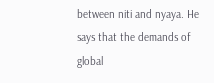between niti and nyaya. He says that the demands of global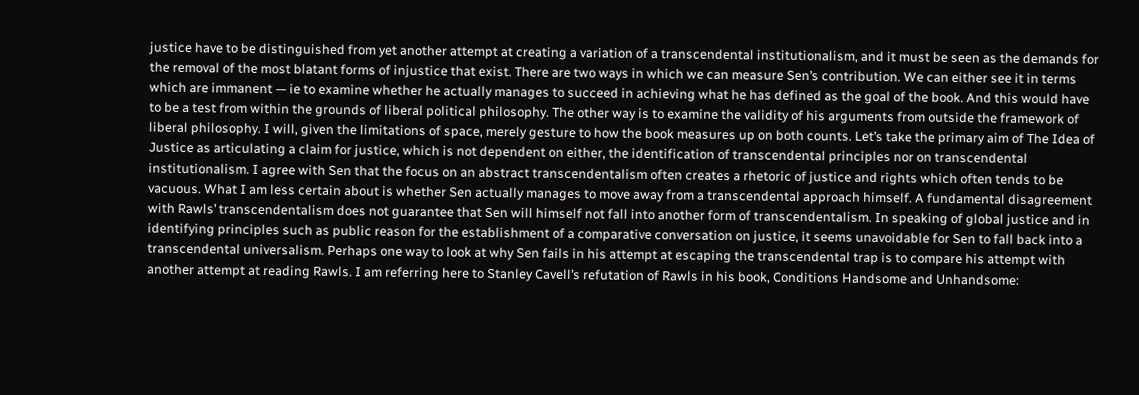justice have to be distinguished from yet another attempt at creating a variation of a transcendental institutionalism, and it must be seen as the demands for the removal of the most blatant forms of injustice that exist. There are two ways in which we can measure Sen’s contribution. We can either see it in terms which are immanent — ie to examine whether he actually manages to succeed in achieving what he has defined as the goal of the book. And this would have to be a test from within the grounds of liberal political philosophy. The other way is to examine the validity of his arguments from outside the framework of liberal philosophy. I will, given the limitations of space, merely gesture to how the book measures up on both counts. Let’s take the primary aim of The Idea of Justice as articulating a claim for justice, which is not dependent on either, the identification of transcendental principles nor on transcendental institutionalism. I agree with Sen that the focus on an abstract transcendentalism often creates a rhetoric of justice and rights which often tends to be vacuous. What I am less certain about is whether Sen actually manages to move away from a transcendental approach himself. A fundamental disagreement with Rawls’ transcendentalism does not guarantee that Sen will himself not fall into another form of transcendentalism. In speaking of global justice and in identifying principles such as public reason for the establishment of a comparative conversation on justice, it seems unavoidable for Sen to fall back into a transcendental universalism. Perhaps one way to look at why Sen fails in his attempt at escaping the transcendental trap is to compare his attempt with another attempt at reading Rawls. I am referring here to Stanley Cavell’s refutation of Rawls in his book, Conditions Handsome and Unhandsome: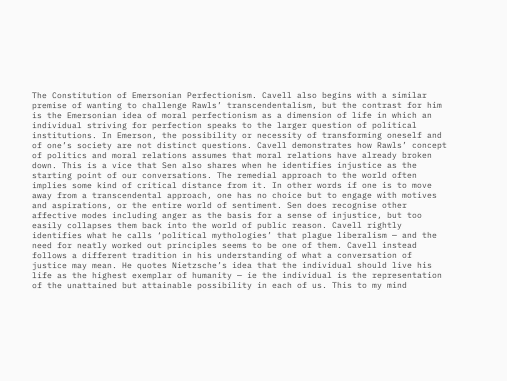The Constitution of Emersonian Perfectionism. Cavell also begins with a similar premise of wanting to challenge Rawls’ transcendentalism, but the contrast for him is the Emersonian idea of moral perfectionism as a dimension of life in which an individual striving for perfection speaks to the larger question of political institutions. In Emerson, the possibility or necessity of transforming oneself and of one’s society are not distinct questions. Cavell demonstrates how Rawls’ concept of politics and moral relations assumes that moral relations have already broken down. This is a vice that Sen also shares when he identifies injustice as the starting point of our conversations. The remedial approach to the world often implies some kind of critical distance from it. In other words if one is to move away from a transcendental approach, one has no choice but to engage with motives and aspirations, or the entire world of sentiment. Sen does recognise other affective modes including anger as the basis for a sense of injustice, but too easily collapses them back into the world of public reason. Cavell rightly identifies what he calls ‘political mythologies’ that plague liberalism — and the need for neatly worked out principles seems to be one of them. Cavell instead follows a different tradition in his understanding of what a conversation of justice may mean. He quotes Nietzsche’s idea that the individual should live his life as the highest exemplar of humanity — ie the individual is the representation of the unattained but attainable possibility in each of us. This to my mind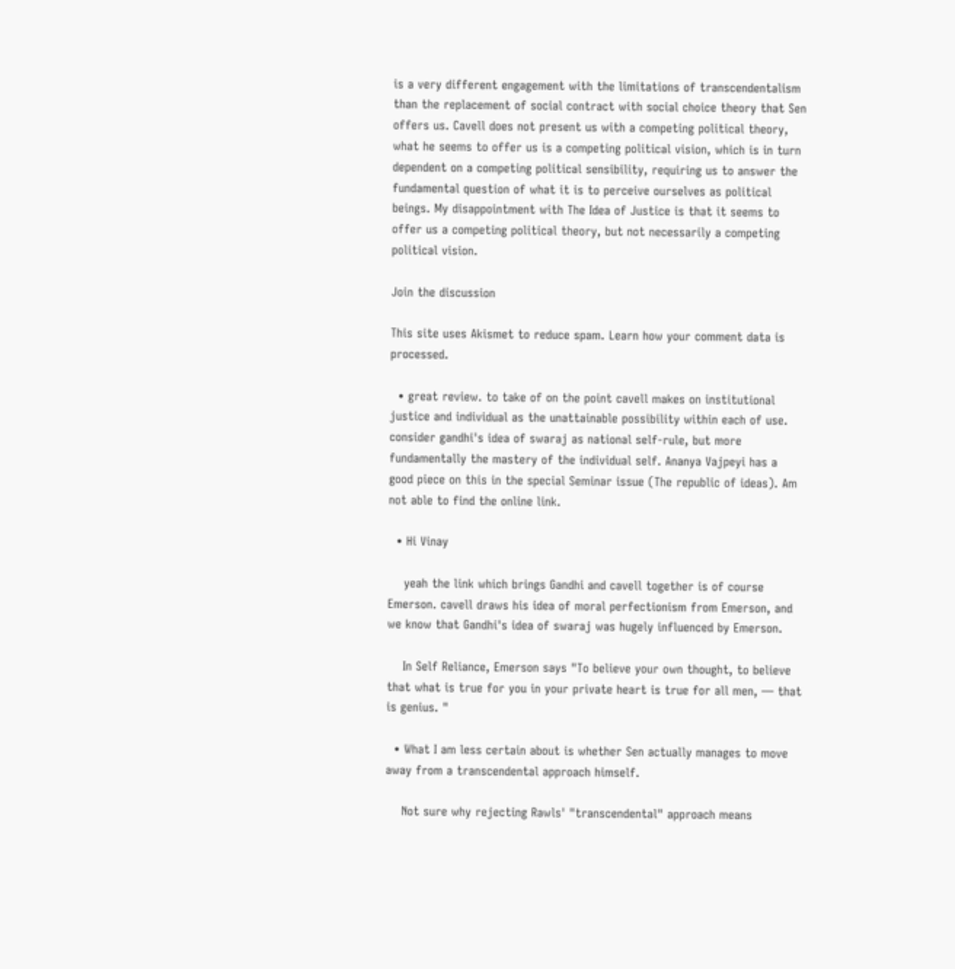is a very different engagement with the limitations of transcendentalism than the replacement of social contract with social choice theory that Sen offers us. Cavell does not present us with a competing political theory, what he seems to offer us is a competing political vision, which is in turn dependent on a competing political sensibility, requiring us to answer the fundamental question of what it is to perceive ourselves as political beings. My disappointment with The Idea of Justice is that it seems to offer us a competing political theory, but not necessarily a competing political vision.

Join the discussion

This site uses Akismet to reduce spam. Learn how your comment data is processed.

  • great review. to take of on the point cavell makes on institutional justice and individual as the unattainable possibility within each of use. consider gandhi's idea of swaraj as national self-rule, but more fundamentally the mastery of the individual self. Ananya Vajpeyi has a good piece on this in the special Seminar issue (The republic of ideas). Am not able to find the online link.

  • Hi Vinay

    yeah the link which brings Gandhi and cavell together is of course Emerson. cavell draws his idea of moral perfectionism from Emerson, and we know that Gandhi's idea of swaraj was hugely influenced by Emerson.

    In Self Reliance, Emerson says "To believe your own thought, to believe that what is true for you in your private heart is true for all men, — that is genius. "

  • What I am less certain about is whether Sen actually manages to move away from a transcendental approach himself.

    Not sure why rejecting Rawls' "transcendental" approach means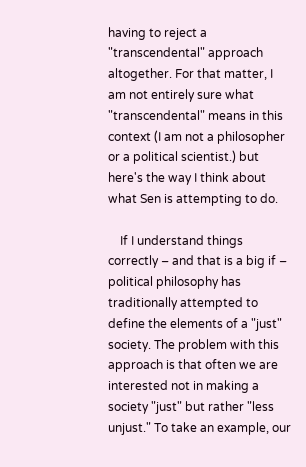having to reject a "transcendental" approach altogether. For that matter, I am not entirely sure what "transcendental" means in this context (I am not a philosopher or a political scientist.) but here's the way I think about what Sen is attempting to do.

    If I understand things correctly – and that is a big if – political philosophy has traditionally attempted to define the elements of a "just" society. The problem with this approach is that often we are interested not in making a society "just" but rather "less unjust." To take an example, our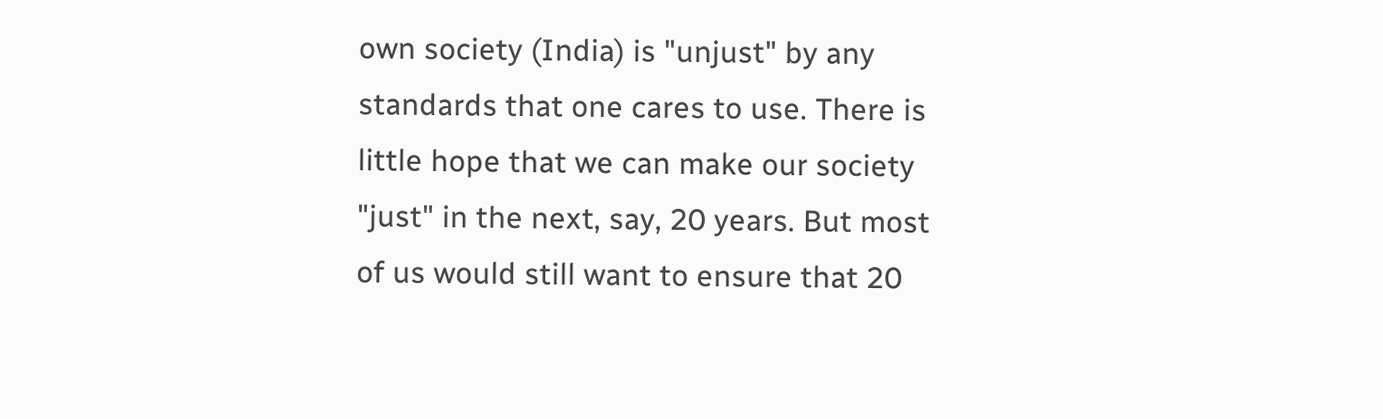own society (India) is "unjust" by any standards that one cares to use. There is little hope that we can make our society "just" in the next, say, 20 years. But most of us would still want to ensure that 20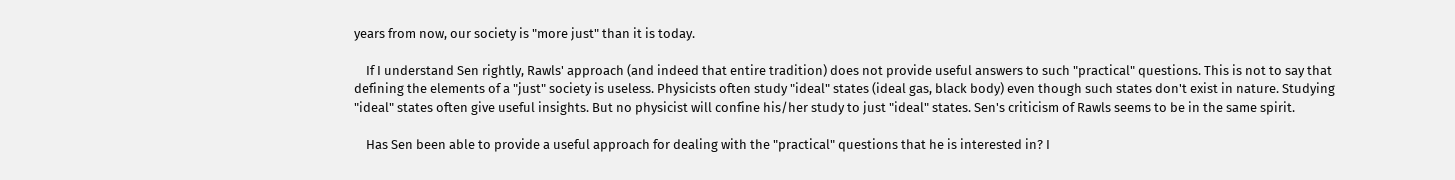years from now, our society is "more just" than it is today.

    If I understand Sen rightly, Rawls' approach (and indeed that entire tradition) does not provide useful answers to such "practical" questions. This is not to say that defining the elements of a "just" society is useless. Physicists often study "ideal" states (ideal gas, black body) even though such states don't exist in nature. Studying "ideal" states often give useful insights. But no physicist will confine his/her study to just "ideal" states. Sen's criticism of Rawls seems to be in the same spirit.

    Has Sen been able to provide a useful approach for dealing with the "practical" questions that he is interested in? I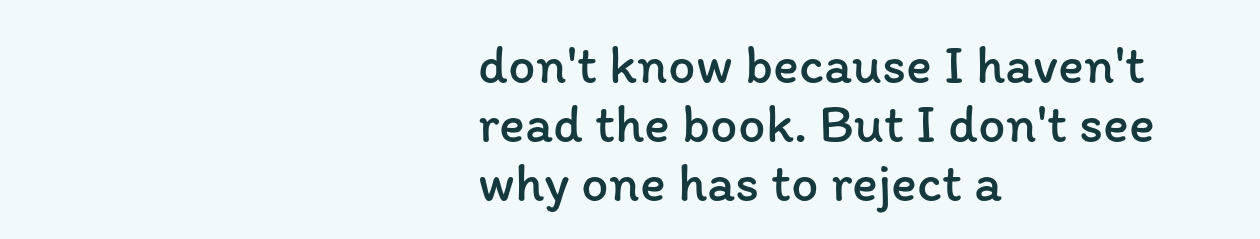don't know because I haven't read the book. But I don't see why one has to reject a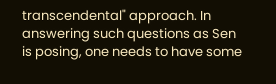transcendental" approach. In answering such questions as Sen is posing, one needs to have some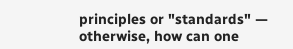principles or "standards" — otherwise, how can one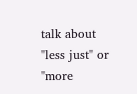talk about "less just" or "more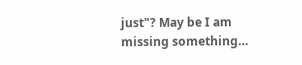just"? May be I am missing something…